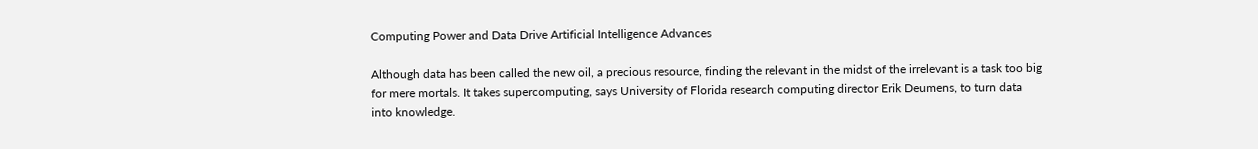Computing Power and Data Drive Artificial Intelligence Advances

Although data has been called the new oil, a precious resource, finding the relevant in the midst of the irrelevant is a task too big for mere mortals. It takes supercomputing, says University of Florida research computing director Erik Deumens, to turn data into knowledge.